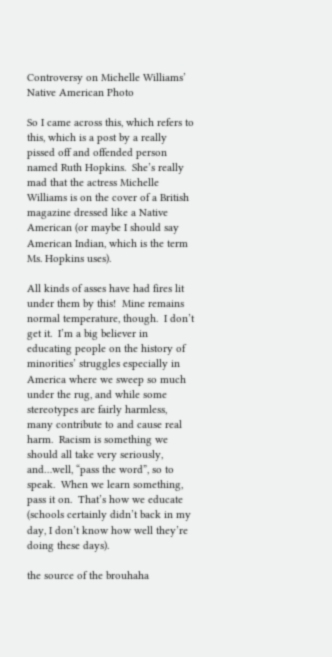Controversy on Michelle Williams’ Native American Photo

So I came across this, which refers to this, which is a post by a really pissed off and offended person named Ruth Hopkins.  She’s really mad that the actress Michelle Williams is on the cover of a British magazine dressed like a Native American (or maybe I should say American Indian, which is the term Ms. Hopkins uses).

All kinds of asses have had fires lit under them by this!  Mine remains normal temperature, though.  I don’t get it.  I’m a big believer in educating people on the history of minorities’ struggles especially in America where we sweep so much under the rug, and while some stereotypes are fairly harmless, many contribute to and cause real harm.  Racism is something we should all take very seriously, and…well, “pass the word”, so to speak.  When we learn something, pass it on.  That’s how we educate (schools certainly didn’t back in my day, I don’t know how well they’re doing these days).

the source of the brouhaha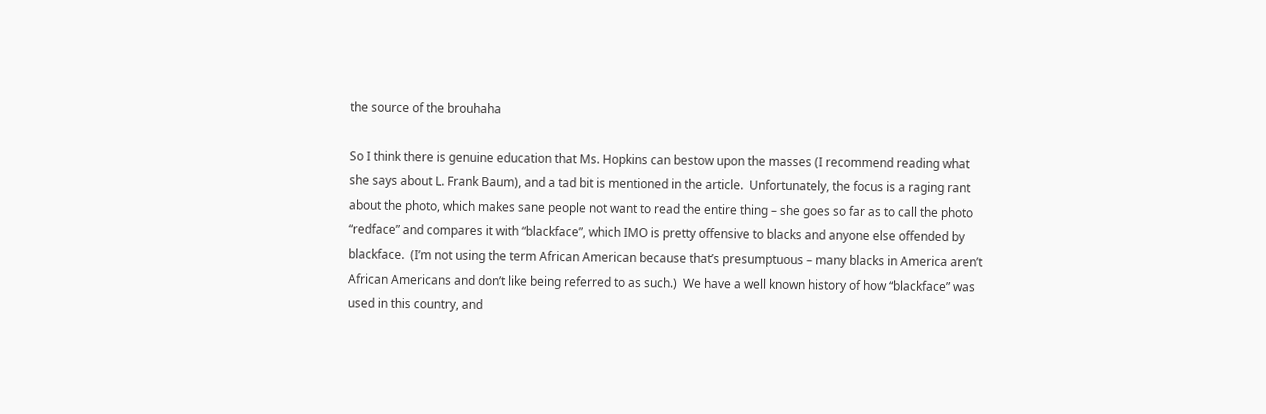the source of the brouhaha

So I think there is genuine education that Ms. Hopkins can bestow upon the masses (I recommend reading what she says about L. Frank Baum), and a tad bit is mentioned in the article.  Unfortunately, the focus is a raging rant about the photo, which makes sane people not want to read the entire thing – she goes so far as to call the photo “redface” and compares it with “blackface”, which IMO is pretty offensive to blacks and anyone else offended by blackface.  (I’m not using the term African American because that’s presumptuous – many blacks in America aren’t African Americans and don’t like being referred to as such.)  We have a well known history of how “blackface” was used in this country, and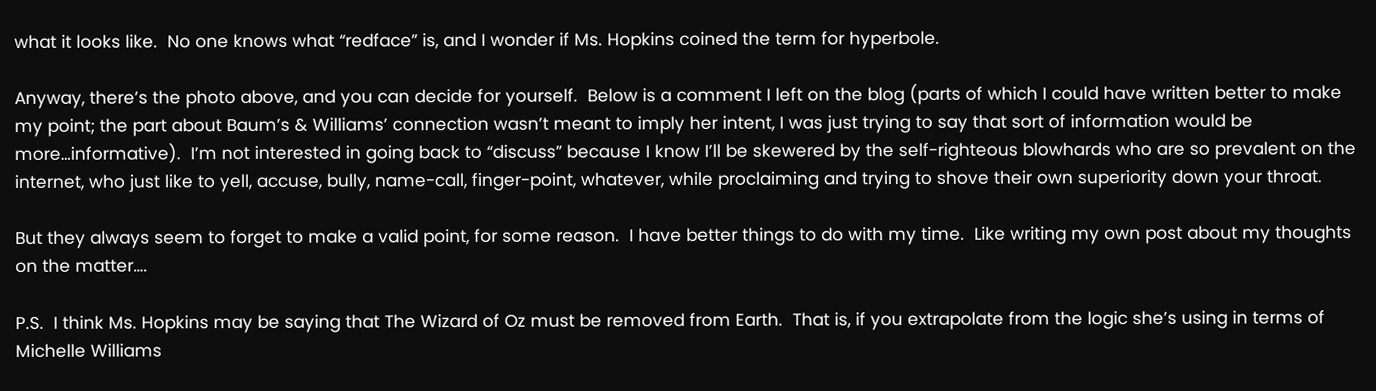what it looks like.  No one knows what “redface” is, and I wonder if Ms. Hopkins coined the term for hyperbole.

Anyway, there’s the photo above, and you can decide for yourself.  Below is a comment I left on the blog (parts of which I could have written better to make my point; the part about Baum’s & Williams’ connection wasn’t meant to imply her intent, I was just trying to say that sort of information would be more…informative).  I’m not interested in going back to “discuss” because I know I’ll be skewered by the self-righteous blowhards who are so prevalent on the internet, who just like to yell, accuse, bully, name-call, finger-point, whatever, while proclaiming and trying to shove their own superiority down your throat.

But they always seem to forget to make a valid point, for some reason.  I have better things to do with my time.  Like writing my own post about my thoughts on the matter….

P.S.  I think Ms. Hopkins may be saying that The Wizard of Oz must be removed from Earth.  That is, if you extrapolate from the logic she’s using in terms of Michelle Williams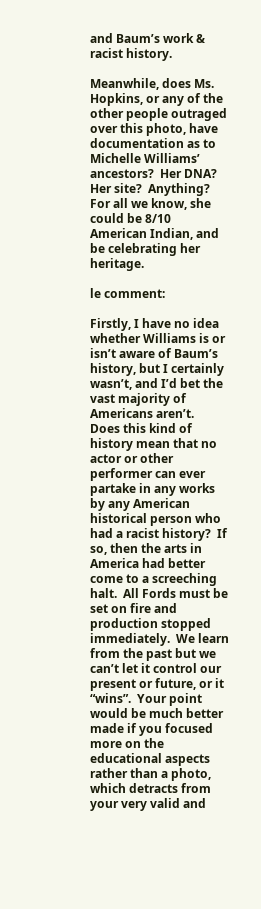and Baum’s work & racist history.

Meanwhile, does Ms. Hopkins, or any of the other people outraged over this photo, have documentation as to Michelle Williams’ ancestors?  Her DNA?  Her site?  Anything?  For all we know, she could be 8/10 American Indian, and be celebrating her heritage.

le comment:

Firstly, I have no idea whether Williams is or isn’t aware of Baum’s history, but I certainly wasn’t, and I’d bet the vast majority of Americans aren’t.  Does this kind of history mean that no actor or other performer can ever partake in any works by any American historical person who had a racist history?  If so, then the arts in America had better come to a screeching halt.  All Fords must be set on fire and production stopped immediately.  We learn from the past but we can’t let it control our present or future, or it “wins”.  Your point would be much better made if you focused more on the educational aspects rather than a photo, which detracts from your very valid and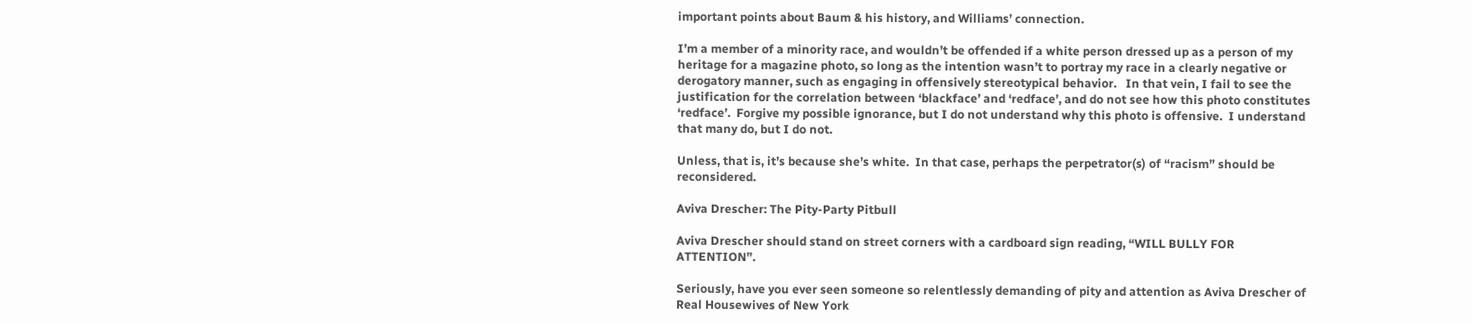important points about Baum & his history, and Williams’ connection.

I’m a member of a minority race, and wouldn’t be offended if a white person dressed up as a person of my heritage for a magazine photo, so long as the intention wasn’t to portray my race in a clearly negative or derogatory manner, such as engaging in offensively stereotypical behavior.   In that vein, I fail to see the justification for the correlation between ‘blackface’ and ‘redface’, and do not see how this photo constitutes ‘redface’.  Forgive my possible ignorance, but I do not understand why this photo is offensive.  I understand that many do, but I do not.

Unless, that is, it’s because she’s white.  In that case, perhaps the perpetrator(s) of “racism” should be reconsidered.

Aviva Drescher: The Pity-Party Pitbull

Aviva Drescher should stand on street corners with a cardboard sign reading, “WILL BULLY FOR ATTENTION”.

Seriously, have you ever seen someone so relentlessly demanding of pity and attention as Aviva Drescher of Real Housewives of New York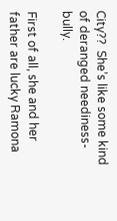City??  She’s like some kind of deranged neediness-bully.

First of all, she and her father are lucky Ramona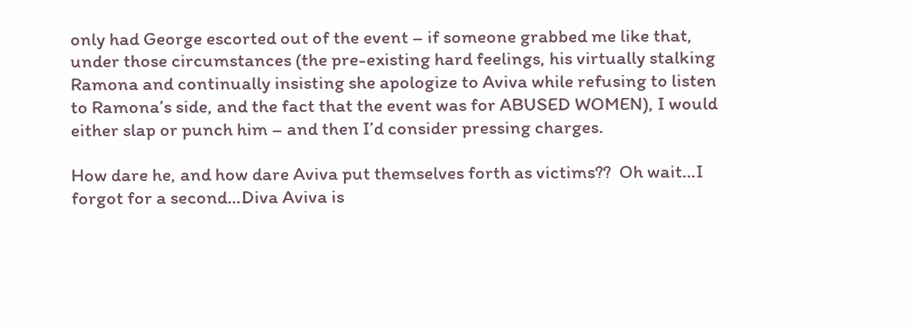only had George escorted out of the event – if someone grabbed me like that, under those circumstances (the pre-existing hard feelings, his virtually stalking Ramona and continually insisting she apologize to Aviva while refusing to listen to Ramona’s side, and the fact that the event was for ABUSED WOMEN), I would either slap or punch him – and then I’d consider pressing charges.

How dare he, and how dare Aviva put themselves forth as victims??  Oh wait…I forgot for a second…Diva Aviva is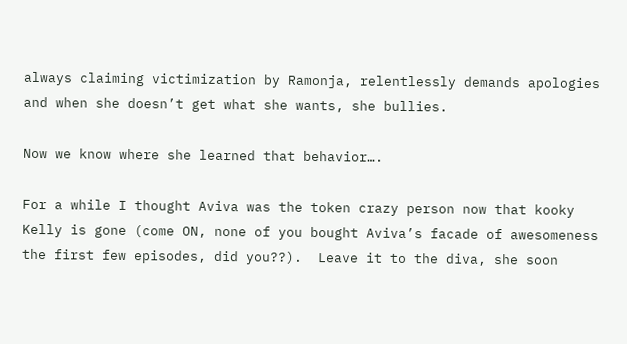always claiming victimization by Ramonja, relentlessly demands apologies and when she doesn’t get what she wants, she bullies.

Now we know where she learned that behavior….

For a while I thought Aviva was the token crazy person now that kooky Kelly is gone (come ON, none of you bought Aviva’s facade of awesomeness the first few episodes, did you??).  Leave it to the diva, she soon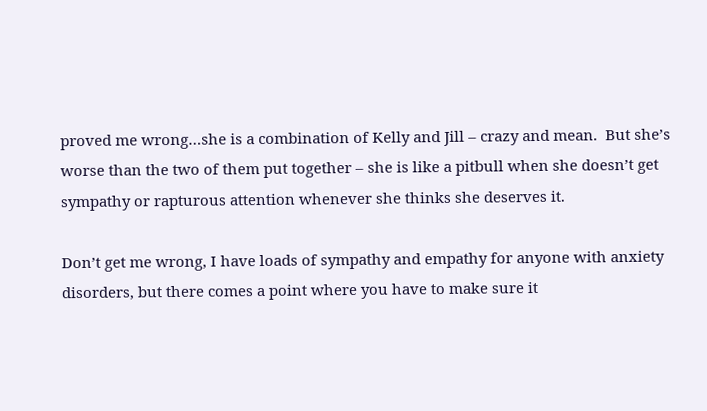proved me wrong…she is a combination of Kelly and Jill – crazy and mean.  But she’s worse than the two of them put together – she is like a pitbull when she doesn’t get sympathy or rapturous attention whenever she thinks she deserves it.

Don’t get me wrong, I have loads of sympathy and empathy for anyone with anxiety disorders, but there comes a point where you have to make sure it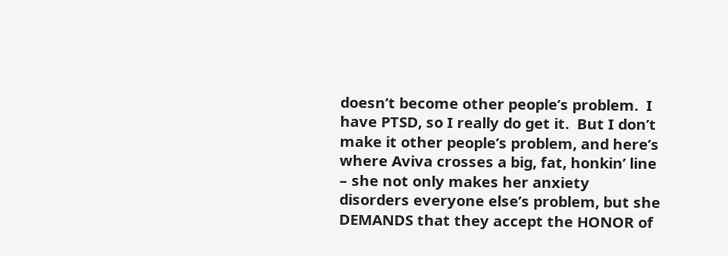doesn’t become other people’s problem.  I have PTSD, so I really do get it.  But I don’t make it other people’s problem, and here’s where Aviva crosses a big, fat, honkin’ line – she not only makes her anxiety disorders everyone else’s problem, but she DEMANDS that they accept the HONOR of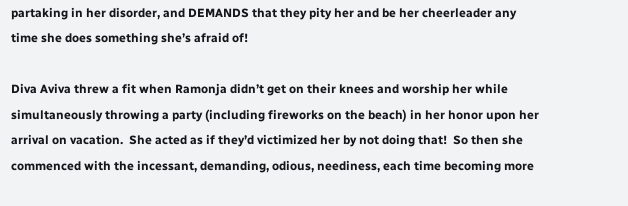partaking in her disorder, and DEMANDS that they pity her and be her cheerleader any time she does something she’s afraid of!

Diva Aviva threw a fit when Ramonja didn’t get on their knees and worship her while simultaneously throwing a party (including fireworks on the beach) in her honor upon her arrival on vacation.  She acted as if they’d victimized her by not doing that!  So then she commenced with the incessant, demanding, odious, neediness, each time becoming more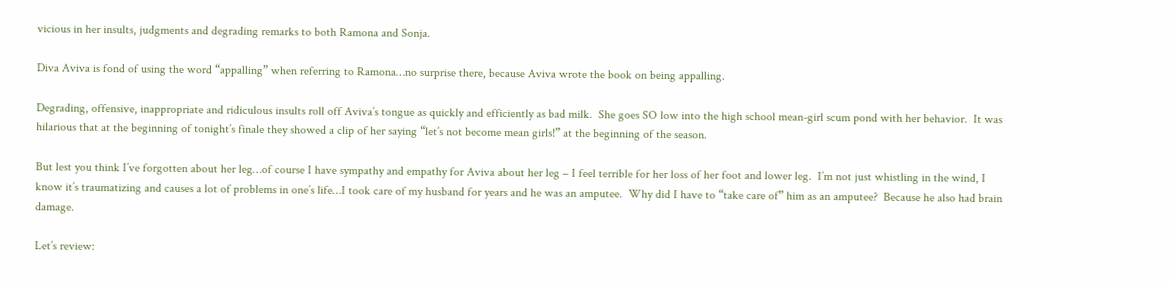vicious in her insults, judgments and degrading remarks to both Ramona and Sonja.

Diva Aviva is fond of using the word “appalling” when referring to Ramona…no surprise there, because Aviva wrote the book on being appalling.

Degrading, offensive, inappropriate and ridiculous insults roll off Aviva’s tongue as quickly and efficiently as bad milk.  She goes SO low into the high school mean-girl scum pond with her behavior.  It was hilarious that at the beginning of tonight’s finale they showed a clip of her saying “let’s not become mean girls!” at the beginning of the season.

But lest you think I’ve forgotten about her leg…of course I have sympathy and empathy for Aviva about her leg – I feel terrible for her loss of her foot and lower leg.  I’m not just whistling in the wind, I know it’s traumatizing and causes a lot of problems in one’s life…I took care of my husband for years and he was an amputee.  Why did I have to “take care of” him as an amputee?  Because he also had brain damage.

Let’s review: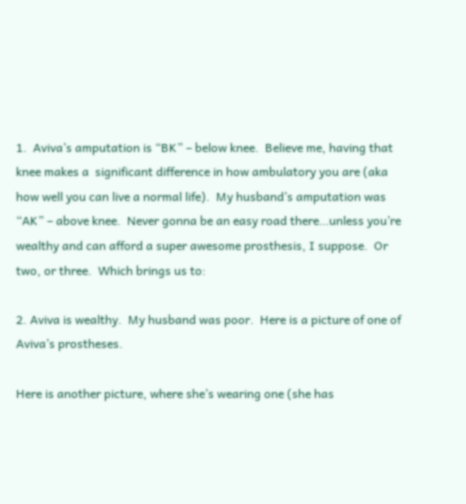1.  Aviva’s amputation is “BK” – below knee.  Believe me, having that knee makes a  significant difference in how ambulatory you are (aka how well you can live a normal life).  My husband’s amputation was  “AK” – above knee.  Never gonna be an easy road there…unless you’re wealthy and can afford a super awesome prosthesis, I suppose.  Or two, or three.  Which brings us to:

2. Aviva is wealthy.  My husband was poor.  Here is a picture of one of Aviva’s prostheses.

Here is another picture, where she’s wearing one (she has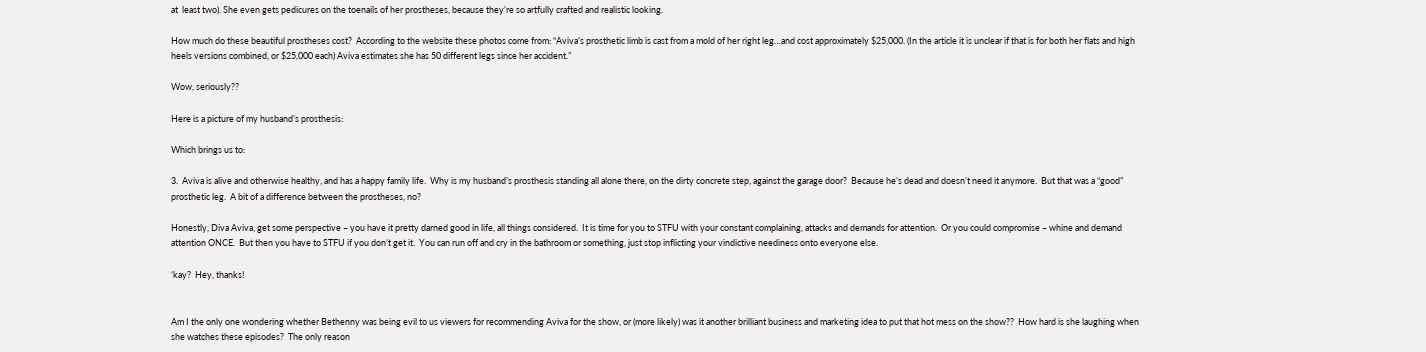at  least two). She even gets pedicures on the toenails of her prostheses, because they’re so artfully crafted and realistic looking.

How much do these beautiful prostheses cost?  According to the website these photos come from: “Aviva’s prosthetic limb is cast from a mold of her right leg…and cost approximately $25,000. (In the article it is unclear if that is for both her flats and high heels versions combined, or $25,000 each) Aviva estimates she has 50 different legs since her accident.”

Wow, seriously??

Here is a picture of my husband’s prosthesis:

Which brings us to:

3.  Aviva is alive and otherwise healthy, and has a happy family life.  Why is my husband’s prosthesis standing all alone there, on the dirty concrete step, against the garage door?  Because he’s dead and doesn’t need it anymore.  But that was a “good” prosthetic leg.  A bit of a difference between the prostheses, no?

Honestly, Diva Aviva, get some perspective – you have it pretty darned good in life, all things considered.  It is time for you to STFU with your constant complaining, attacks and demands for attention.  Or you could compromise – whine and demand attention ONCE.  But then you have to STFU if you don’t get it.  You can run off and cry in the bathroom or something, just stop inflicting your vindictive neediness onto everyone else.

‘kay?  Hey, thanks!


Am I the only one wondering whether Bethenny was being evil to us viewers for recommending Aviva for the show, or (more likely) was it another brilliant business and marketing idea to put that hot mess on the show??  How hard is she laughing when she watches these episodes?  The only reason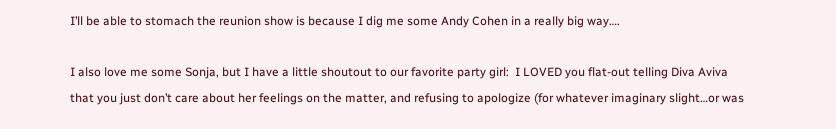I’ll be able to stomach the reunion show is because I dig me some Andy Cohen in a really big way….

I also love me some Sonja, but I have a little shoutout to our favorite party girl:  I LOVED you flat-out telling Diva Aviva that you just don’t care about her feelings on the matter, and refusing to apologize (for whatever imaginary slight…or was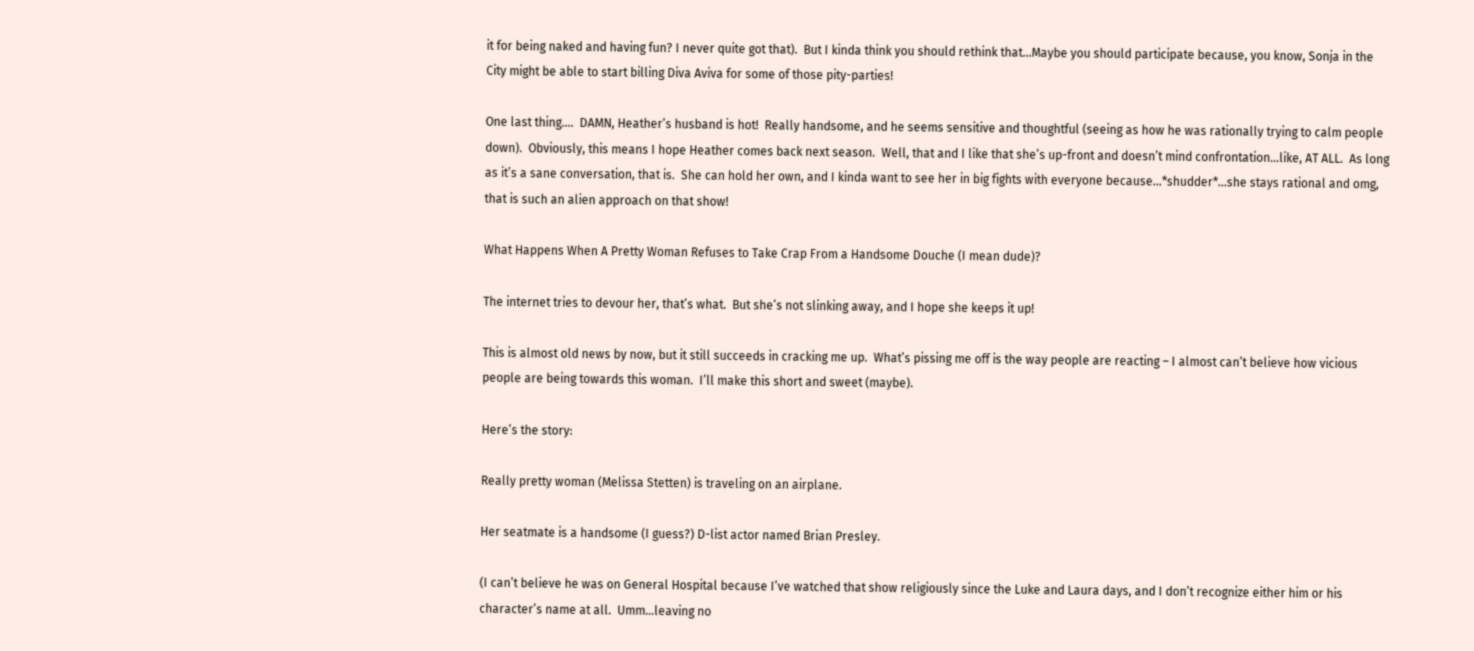it for being naked and having fun? I never quite got that).  But I kinda think you should rethink that…Maybe you should participate because, you know, Sonja in the City might be able to start billing Diva Aviva for some of those pity-parties!

One last thing….  DAMN, Heather’s husband is hot!  Really handsome, and he seems sensitive and thoughtful (seeing as how he was rationally trying to calm people down).  Obviously, this means I hope Heather comes back next season.  Well, that and I like that she’s up-front and doesn’t mind confrontation…like, AT ALL.  As long as it’s a sane conversation, that is.  She can hold her own, and I kinda want to see her in big fights with everyone because…*shudder*…she stays rational and omg, that is such an alien approach on that show!

What Happens When A Pretty Woman Refuses to Take Crap From a Handsome Douche (I mean dude)?

The internet tries to devour her, that’s what.  But she’s not slinking away, and I hope she keeps it up!

This is almost old news by now, but it still succeeds in cracking me up.  What’s pissing me off is the way people are reacting – I almost can’t believe how vicious people are being towards this woman.  I’ll make this short and sweet (maybe).

Here’s the story:

Really pretty woman (Melissa Stetten) is traveling on an airplane.

Her seatmate is a handsome (I guess?) D-list actor named Brian Presley.

(I can’t believe he was on General Hospital because I’ve watched that show religiously since the Luke and Laura days, and I don’t recognize either him or his character’s name at all.  Umm…leaving no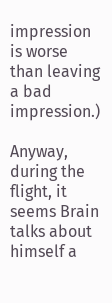impression is worse than leaving a bad impression.)

Anyway, during the flight, it seems Brain talks about himself a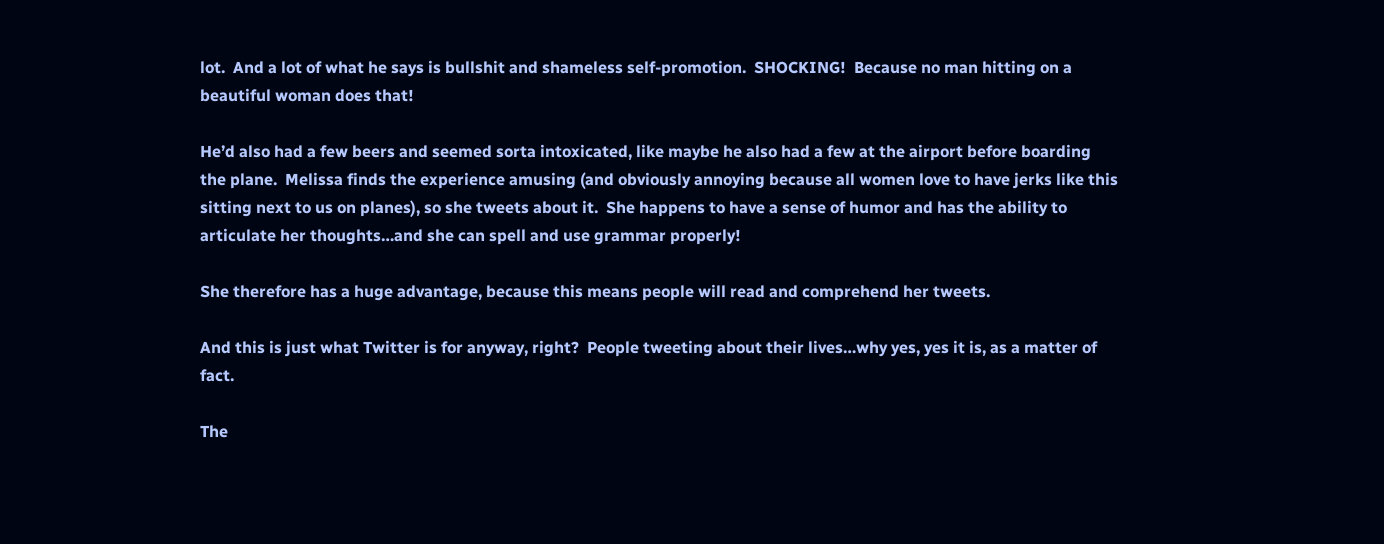lot.  And a lot of what he says is bullshit and shameless self-promotion.  SHOCKING!  Because no man hitting on a beautiful woman does that!

He’d also had a few beers and seemed sorta intoxicated, like maybe he also had a few at the airport before boarding the plane.  Melissa finds the experience amusing (and obviously annoying because all women love to have jerks like this sitting next to us on planes), so she tweets about it.  She happens to have a sense of humor and has the ability to articulate her thoughts…and she can spell and use grammar properly!

She therefore has a huge advantage, because this means people will read and comprehend her tweets.

And this is just what Twitter is for anyway, right?  People tweeting about their lives…why yes, yes it is, as a matter of fact.

The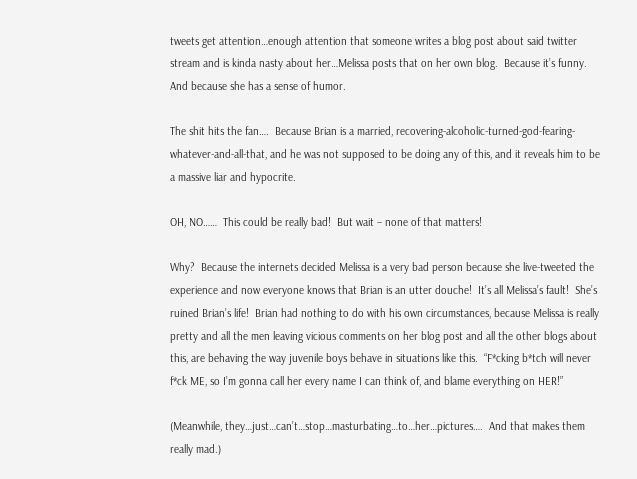tweets get attention…enough attention that someone writes a blog post about said twitter stream and is kinda nasty about her…Melissa posts that on her own blog.  Because it’s funny.  And because she has a sense of humor.

The shit hits the fan….  Because Brian is a married, recovering-alcoholic-turned-god-fearing-whatever-and-all-that, and he was not supposed to be doing any of this, and it reveals him to be a massive liar and hypocrite.

OH, NO……  This could be really bad!  But wait – none of that matters!

Why?  Because the internets decided Melissa is a very bad person because she live-tweeted the experience and now everyone knows that Brian is an utter douche!  It’s all Melissa’s fault!  She’s ruined Brian’s life!  Brian had nothing to do with his own circumstances, because Melissa is really pretty and all the men leaving vicious comments on her blog post and all the other blogs about this, are behaving the way juvenile boys behave in situations like this.  “F*cking b*tch will never f*ck ME, so I’m gonna call her every name I can think of, and blame everything on HER!”

(Meanwhile, they…just…can’t…stop…masturbating…to…her…pictures….  And that makes them really mad.)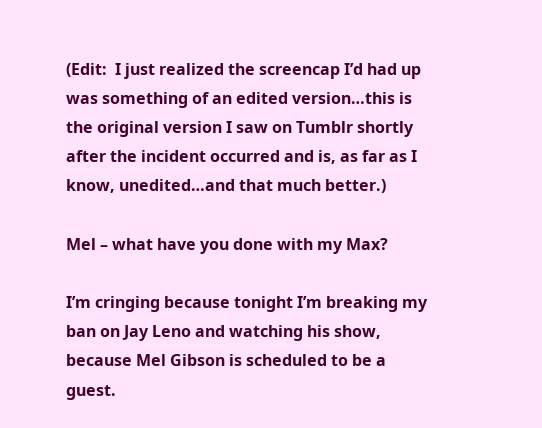(Edit:  I just realized the screencap I’d had up was something of an edited version…this is the original version I saw on Tumblr shortly after the incident occurred and is, as far as I know, unedited…and that much better.)

Mel – what have you done with my Max?

I’m cringing because tonight I’m breaking my ban on Jay Leno and watching his show, because Mel Gibson is scheduled to be a guest.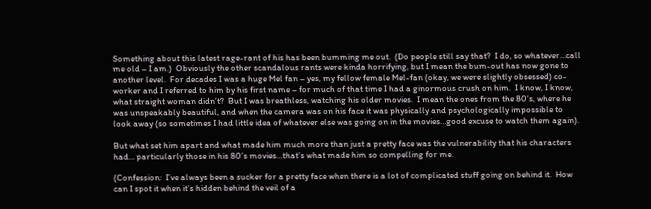Something about this latest rage-rant of his has been bumming me out.  (Do people still say that?  I do, so whatever…call me old – I am.)  Obviously the other scandalous rants were kinda horrifying, but I mean the bum-out has now gone to another level.  For decades I was a huge Mel fan – yes, my fellow female Mel-fan (okay, we were slightly obsessed) co-worker and I referred to him by his first name – for much of that time I had a ginormous crush on him.  I know, I know, what straight woman didn’t?  But I was breathless, watching his older movies.  I mean the ones from the 80’s, where he was unspeakably beautiful, and when the camera was on his face it was physically and psychologically impossible to look away (so sometimes I had little idea of whatever else was going on in the movies…good excuse to watch them again).

But what set him apart and what made him much more than just a pretty face was the vulnerability that his characters had… particularly those in his 80’s movies…that’s what made him so compelling for me.

(Confession:  I’ve always been a sucker for a pretty face when there is a lot of complicated stuff going on behind it.  How can I spot it when it’s hidden behind the veil of a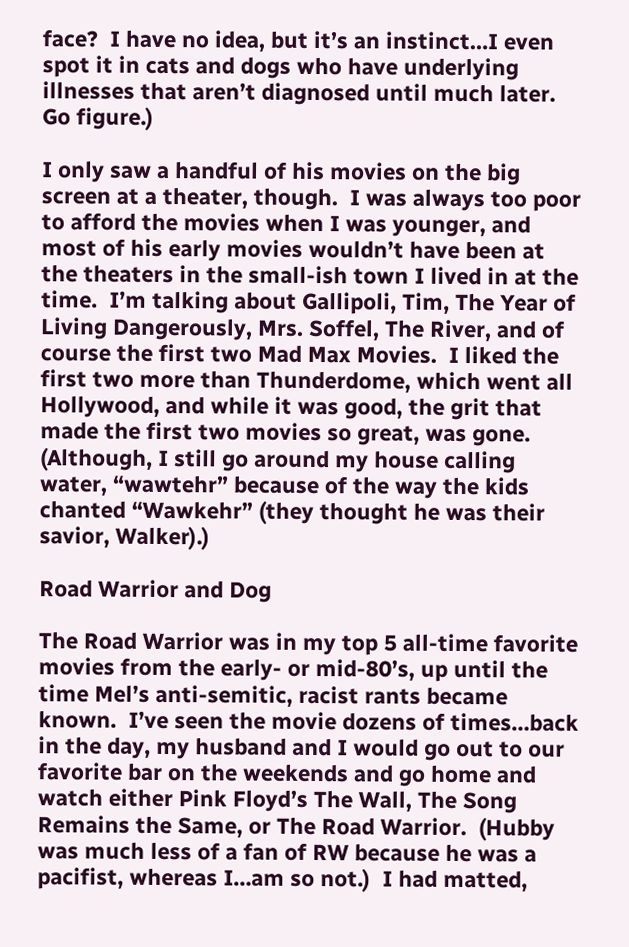face?  I have no idea, but it’s an instinct…I even spot it in cats and dogs who have underlying illnesses that aren’t diagnosed until much later.  Go figure.)

I only saw a handful of his movies on the big screen at a theater, though.  I was always too poor to afford the movies when I was younger, and most of his early movies wouldn’t have been at the theaters in the small-ish town I lived in at the time.  I’m talking about Gallipoli, Tim, The Year of Living Dangerously, Mrs. Soffel, The River, and of course the first two Mad Max Movies.  I liked the first two more than Thunderdome, which went all Hollywood, and while it was good, the grit that made the first two movies so great, was gone.  (Although, I still go around my house calling water, “wawtehr” because of the way the kids chanted “Wawkehr” (they thought he was their savior, Walker).)

Road Warrior and Dog

The Road Warrior was in my top 5 all-time favorite movies from the early- or mid-80’s, up until the time Mel’s anti-semitic, racist rants became known.  I’ve seen the movie dozens of times…back in the day, my husband and I would go out to our favorite bar on the weekends and go home and watch either Pink Floyd’s The Wall, The Song Remains the Same, or The Road Warrior.  (Hubby was much less of a fan of RW because he was a pacifist, whereas I…am so not.)  I had matted,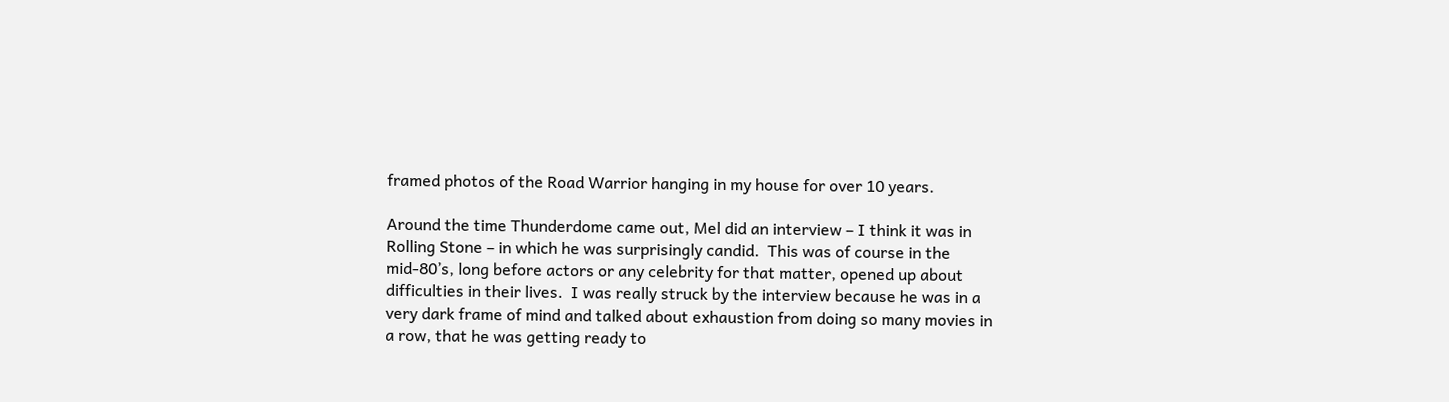framed photos of the Road Warrior hanging in my house for over 10 years.

Around the time Thunderdome came out, Mel did an interview – I think it was in Rolling Stone – in which he was surprisingly candid.  This was of course in the mid-80’s, long before actors or any celebrity for that matter, opened up about difficulties in their lives.  I was really struck by the interview because he was in a very dark frame of mind and talked about exhaustion from doing so many movies in a row, that he was getting ready to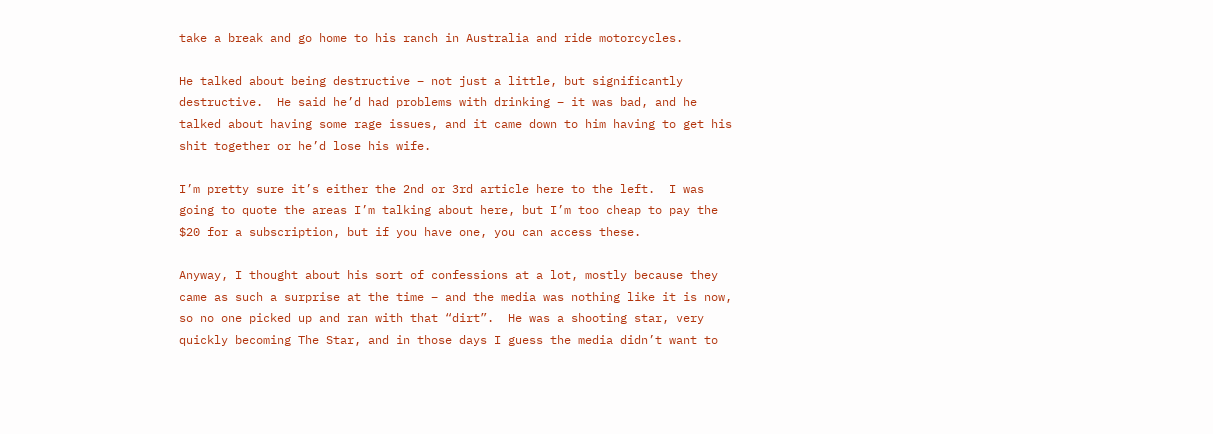take a break and go home to his ranch in Australia and ride motorcycles.

He talked about being destructive – not just a little, but significantly destructive.  He said he’d had problems with drinking – it was bad, and he talked about having some rage issues, and it came down to him having to get his shit together or he’d lose his wife.

I’m pretty sure it’s either the 2nd or 3rd article here to the left.  I was going to quote the areas I’m talking about here, but I’m too cheap to pay the $20 for a subscription, but if you have one, you can access these.

Anyway, I thought about his sort of confessions at a lot, mostly because they came as such a surprise at the time – and the media was nothing like it is now, so no one picked up and ran with that “dirt”.  He was a shooting star, very quickly becoming The Star, and in those days I guess the media didn’t want to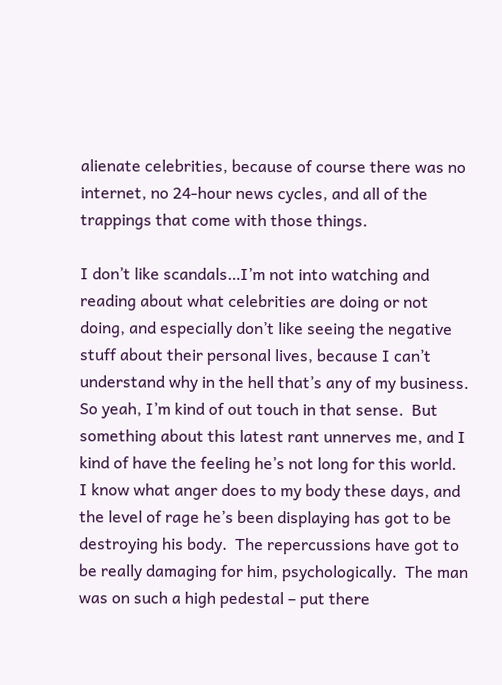alienate celebrities, because of course there was no internet, no 24-hour news cycles, and all of the trappings that come with those things.

I don’t like scandals…I’m not into watching and reading about what celebrities are doing or not doing, and especially don’t like seeing the negative stuff about their personal lives, because I can’t understand why in the hell that’s any of my business.  So yeah, I’m kind of out touch in that sense.  But something about this latest rant unnerves me, and I kind of have the feeling he’s not long for this world.  I know what anger does to my body these days, and the level of rage he’s been displaying has got to be destroying his body.  The repercussions have got to be really damaging for him, psychologically.  The man was on such a high pedestal – put there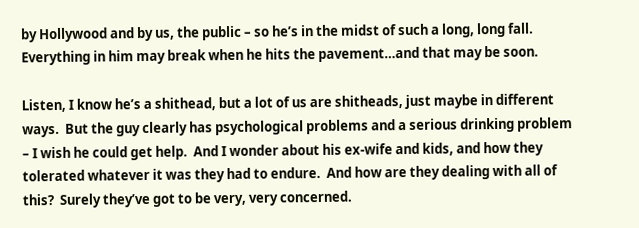by Hollywood and by us, the public – so he’s in the midst of such a long, long fall.  Everything in him may break when he hits the pavement…and that may be soon.

Listen, I know he’s a shithead, but a lot of us are shitheads, just maybe in different ways.  But the guy clearly has psychological problems and a serious drinking problem – I wish he could get help.  And I wonder about his ex-wife and kids, and how they tolerated whatever it was they had to endure.  And how are they dealing with all of this?  Surely they’ve got to be very, very concerned.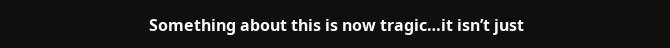Something about this is now tragic…it isn’t just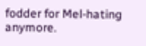fodder for Mel-hating anymore.